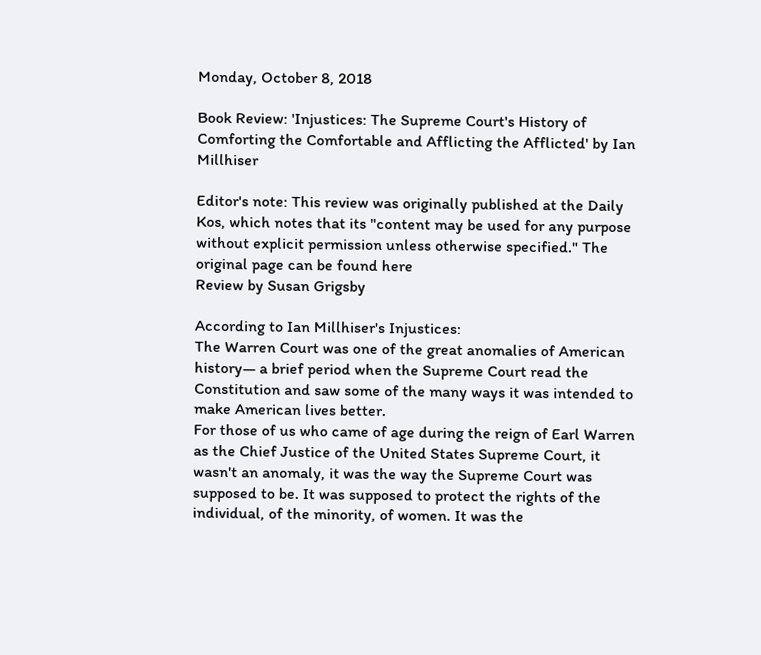Monday, October 8, 2018

Book Review: 'Injustices: The Supreme Court's History of Comforting the Comfortable and Afflicting the Afflicted' by Ian Millhiser

Editor's note: This review was originally published at the Daily Kos, which notes that its "content may be used for any purpose without explicit permission unless otherwise specified." The original page can be found here
Review by Susan Grigsby

According to Ian Millhiser's Injustices:
The Warren Court was one of the great anomalies of American history— a brief period when the Supreme Court read the Constitution and saw some of the many ways it was intended to make American lives better.
For those of us who came of age during the reign of Earl Warren as the Chief Justice of the United States Supreme Court, it wasn't an anomaly, it was the way the Supreme Court was supposed to be. It was supposed to protect the rights of the individual, of the minority, of women. It was the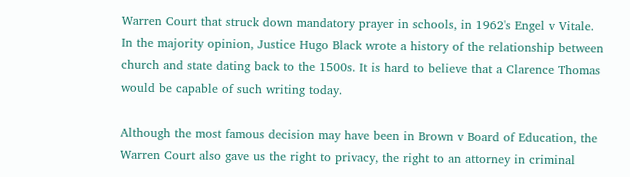Warren Court that struck down mandatory prayer in schools, in 1962's Engel v Vitale. In the majority opinion, Justice Hugo Black wrote a history of the relationship between church and state dating back to the 1500s. It is hard to believe that a Clarence Thomas would be capable of such writing today.

Although the most famous decision may have been in Brown v Board of Education, the Warren Court also gave us the right to privacy, the right to an attorney in criminal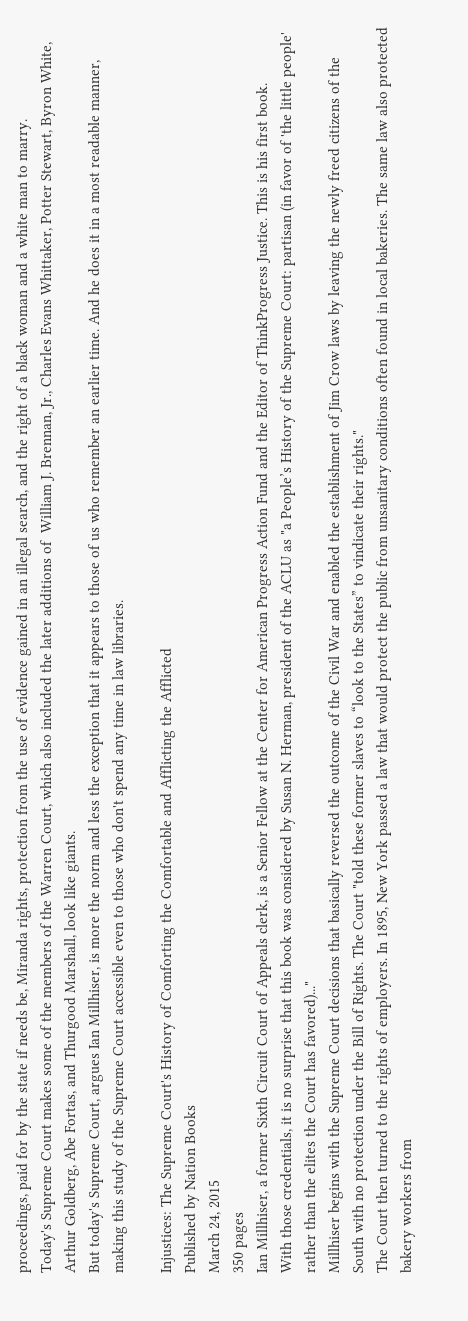proceedings, paid for by the state if needs be, Miranda rights, protection from the use of evidence gained in an illegal search, and the right of a black woman and a white man to marry.
Today's Supreme Court makes some of the members of the Warren Court, which also included the later additions of  William J. Brennan, Jr., Charles Evans Whittaker, Potter Stewart, Byron White, Arthur Goldberg, Abe Fortas, and Thurgood Marshall, look like giants.
But today's Supreme Court, argues Ian Millhiser, is more the norm and less the exception that it appears to those of us who remember an earlier time. And he does it in a most readable manner, making this study of the Supreme Court accessible even to those who don't spend any time in law libraries.

Injustices: The Supreme Court's History of Comforting the Comfortable and Afflicting the Afflicted
Published by Nation Books
March 24, 2015
350 pages
Ian Millhiser, a former Sixth Circuit Court of Appeals clerk, is a Senior Fellow at the Center for American Progress Action Fund and the Editor of ThinkProgress Justice. This is his first book.
With those credentials, it is no surprise that this book was considered by Susan N. Herman, president of the ACLU as "a People’s History of the Supreme Court: partisan (in favor of 'the little people' rather than the elites the Court has favored)..."
Millhiser begins with the Supreme Court decisions that basically reversed the outcome of the Civil War and enabled the establishment of Jim Crow laws by leaving the newly freed citizens of the South with no protection under the Bill of Rights. The Court "told these former slaves to “look to the States” to vindicate their rights."
The Court then turned to the rights of employers. In 1895, New York passed a law that would protect the public from unsanitary conditions often found in local bakeries. The same law also protected bakery workers from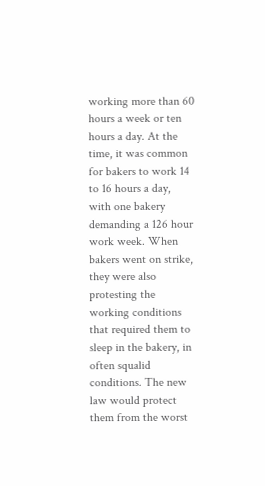working more than 60 hours a week or ten hours a day. At the time, it was common for bakers to work 14 to 16 hours a day, with one bakery demanding a 126 hour work week. When bakers went on strike, they were also protesting the working conditions that required them to sleep in the bakery, in often squalid conditions. The new law would protect them from the worst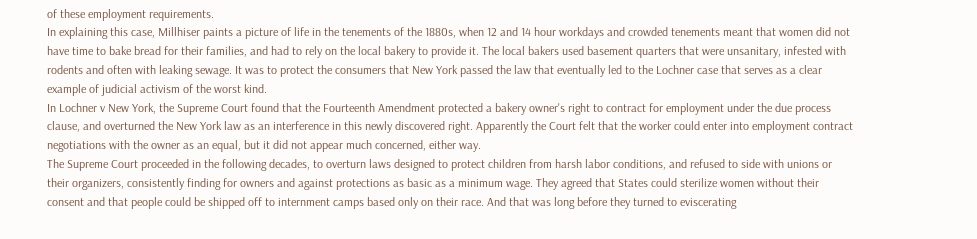of these employment requirements.
In explaining this case, Millhiser paints a picture of life in the tenements of the 1880s, when 12 and 14 hour workdays and crowded tenements meant that women did not have time to bake bread for their families, and had to rely on the local bakery to provide it. The local bakers used basement quarters that were unsanitary, infested with rodents and often with leaking sewage. It was to protect the consumers that New York passed the law that eventually led to the Lochner case that serves as a clear example of judicial activism of the worst kind.
In Lochner v New York, the Supreme Court found that the Fourteenth Amendment protected a bakery owner's right to contract for employment under the due process clause, and overturned the New York law as an interference in this newly discovered right. Apparently the Court felt that the worker could enter into employment contract negotiations with the owner as an equal, but it did not appear much concerned, either way.
The Supreme Court proceeded in the following decades, to overturn laws designed to protect children from harsh labor conditions, and refused to side with unions or their organizers, consistently finding for owners and against protections as basic as a minimum wage. They agreed that States could sterilize women without their consent and that people could be shipped off to internment camps based only on their race. And that was long before they turned to eviscerating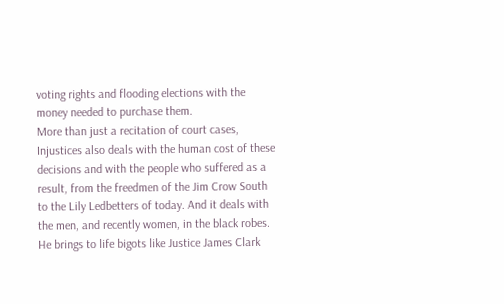voting rights and flooding elections with the money needed to purchase them.
More than just a recitation of court cases, Injustices also deals with the human cost of these decisions and with the people who suffered as a result, from the freedmen of the Jim Crow South to the Lily Ledbetters of today. And it deals with the men, and recently women, in the black robes. He brings to life bigots like Justice James Clark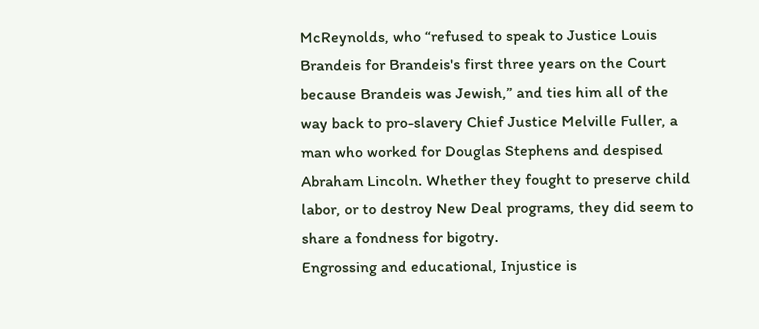McReynolds, who “refused to speak to Justice Louis Brandeis for Brandeis's first three years on the Court because Brandeis was Jewish,” and ties him all of the way back to pro-slavery Chief Justice Melville Fuller, a man who worked for Douglas Stephens and despised Abraham Lincoln. Whether they fought to preserve child labor, or to destroy New Deal programs, they did seem to share a fondness for bigotry.
Engrossing and educational, Injustice is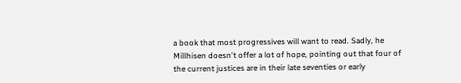a book that most progressives will want to read. Sadly, he Millhisen doesn't offer a lot of hope, pointing out that four of the current justices are in their late seventies or early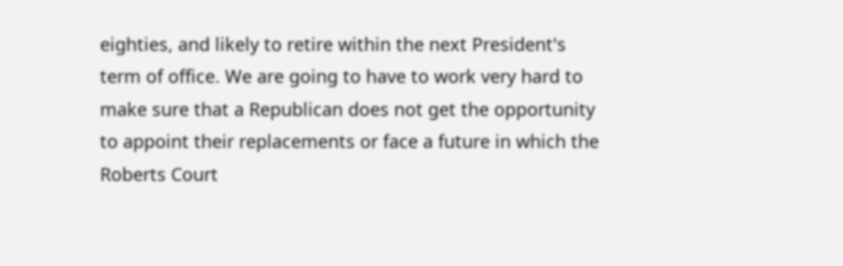eighties, and likely to retire within the next President's term of office. We are going to have to work very hard to make sure that a Republican does not get the opportunity to appoint their replacements or face a future in which the Roberts Court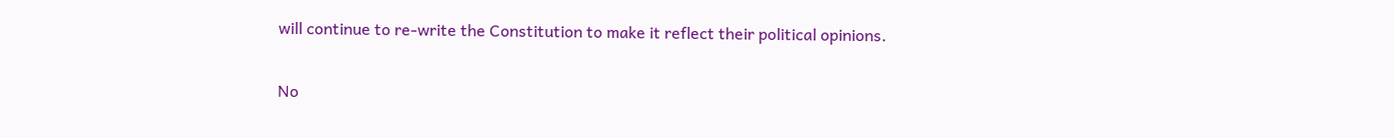will continue to re-write the Constitution to make it reflect their political opinions.

No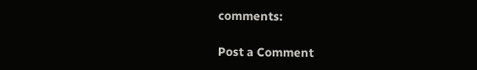comments:

Post a Comment